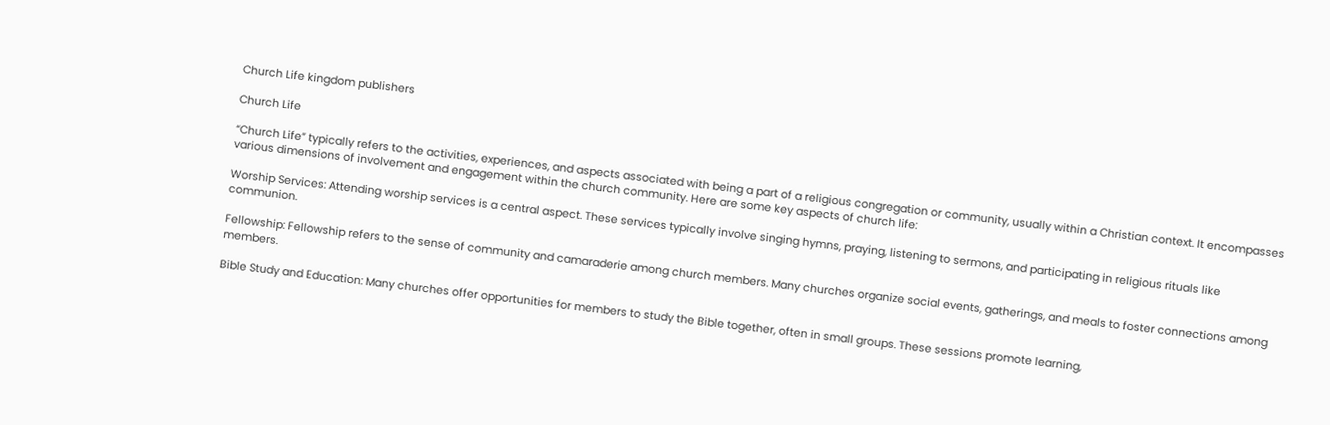Church Life kingdom publishers

Church Life

“Church Life” typically refers to the activities, experiences, and aspects associated with being a part of a religious congregation or community, usually within a Christian context. It encompasses various dimensions of involvement and engagement within the church community. Here are some key aspects of church life:

Worship Services: Attending worship services is a central aspect. These services typically involve singing hymns, praying, listening to sermons, and participating in religious rituals like communion.

Fellowship: Fellowship refers to the sense of community and camaraderie among church members. Many churches organize social events, gatherings, and meals to foster connections among members.

Bible Study and Education: Many churches offer opportunities for members to study the Bible together, often in small groups. These sessions promote learning,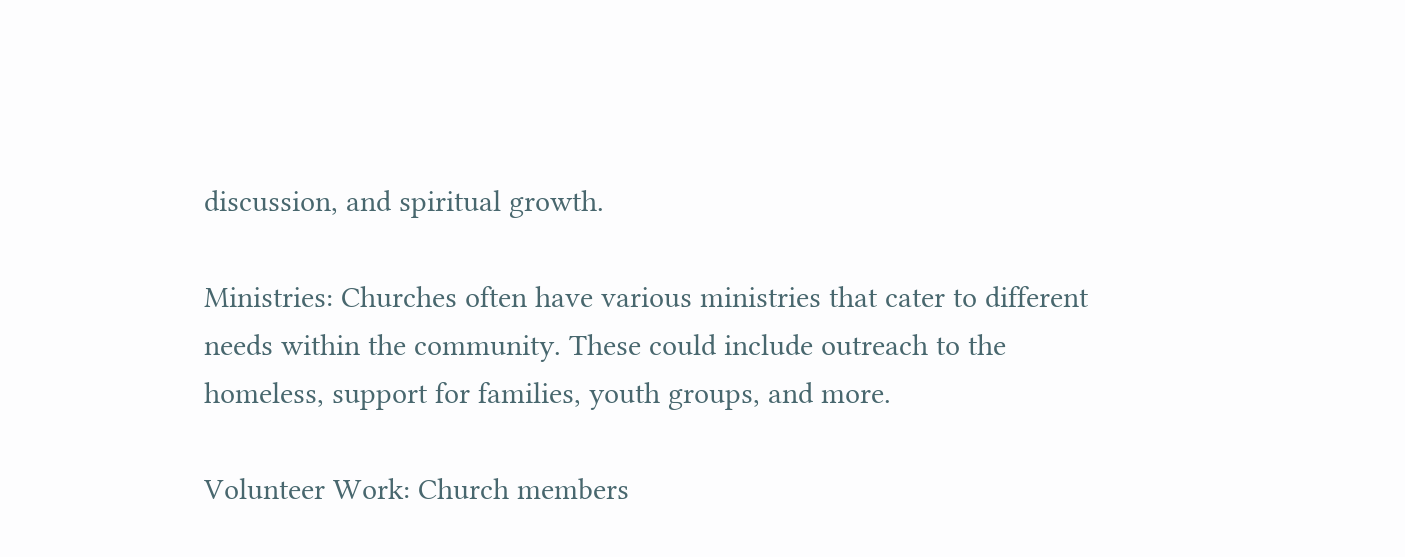discussion, and spiritual growth.

Ministries: Churches often have various ministries that cater to different needs within the community. These could include outreach to the homeless, support for families, youth groups, and more.

Volunteer Work: Church members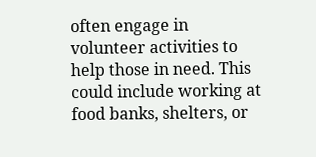often engage in volunteer activities to help those in need. This could include working at food banks, shelters, or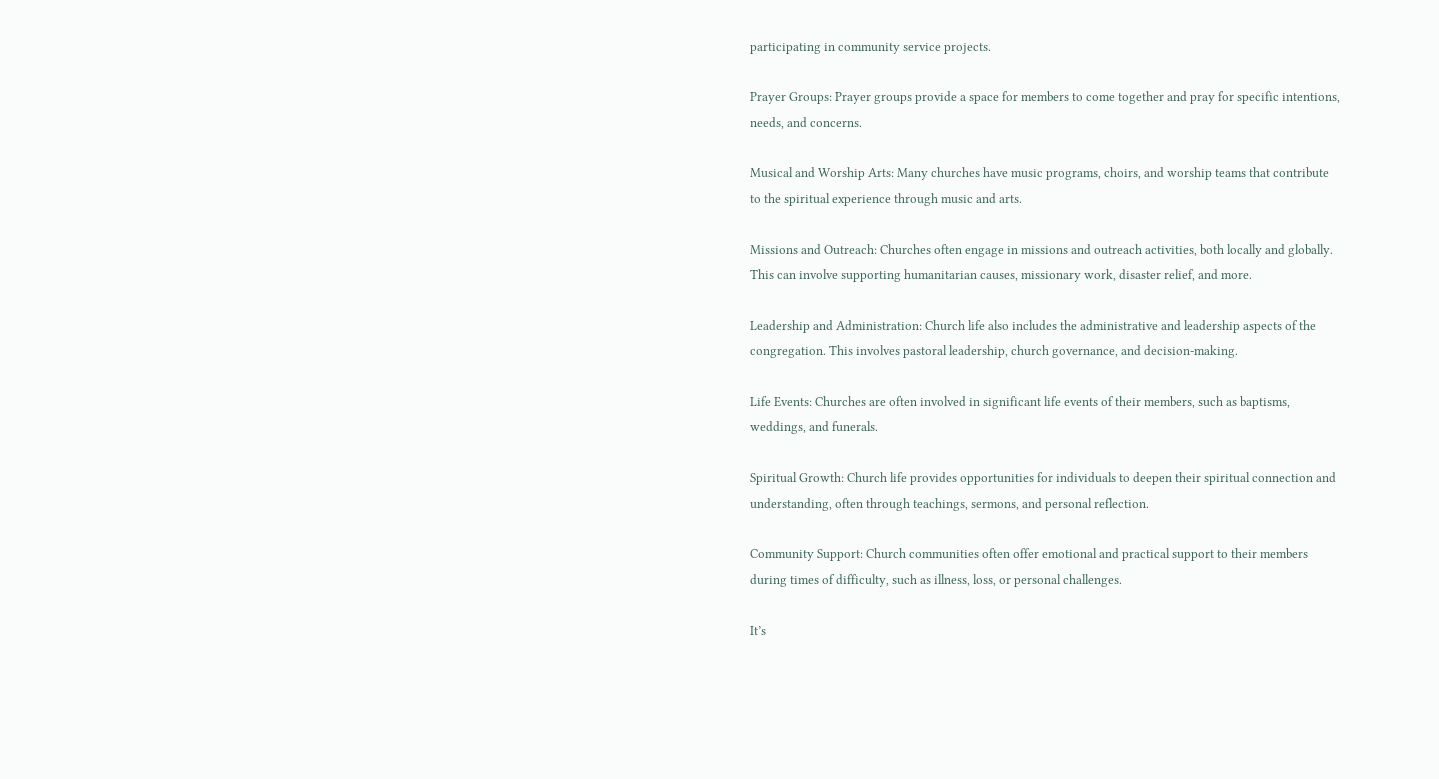participating in community service projects.

Prayer Groups: Prayer groups provide a space for members to come together and pray for specific intentions, needs, and concerns.

Musical and Worship Arts: Many churches have music programs, choirs, and worship teams that contribute to the spiritual experience through music and arts.

Missions and Outreach: Churches often engage in missions and outreach activities, both locally and globally. This can involve supporting humanitarian causes, missionary work, disaster relief, and more.

Leadership and Administration: Church life also includes the administrative and leadership aspects of the congregation. This involves pastoral leadership, church governance, and decision-making.

Life Events: Churches are often involved in significant life events of their members, such as baptisms, weddings, and funerals.

Spiritual Growth: Church life provides opportunities for individuals to deepen their spiritual connection and understanding, often through teachings, sermons, and personal reflection.

Community Support: Church communities often offer emotional and practical support to their members during times of difficulty, such as illness, loss, or personal challenges.

It’s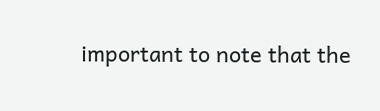important to note that the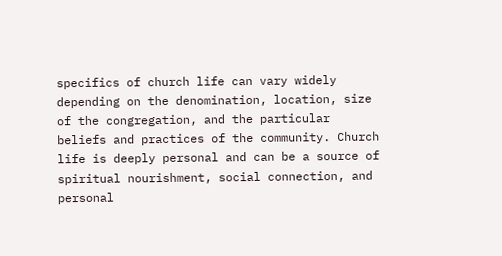specifics of church life can vary widely depending on the denomination, location, size of the congregation, and the particular beliefs and practices of the community. Church life is deeply personal and can be a source of spiritual nourishment, social connection, and personal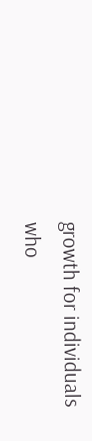growth for individuals who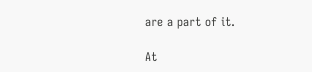are a part of it.

At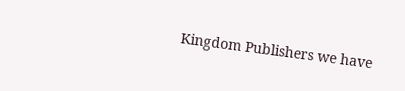Kingdom Publishers we have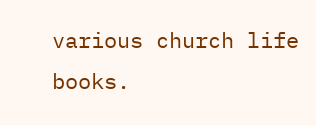various church life books.